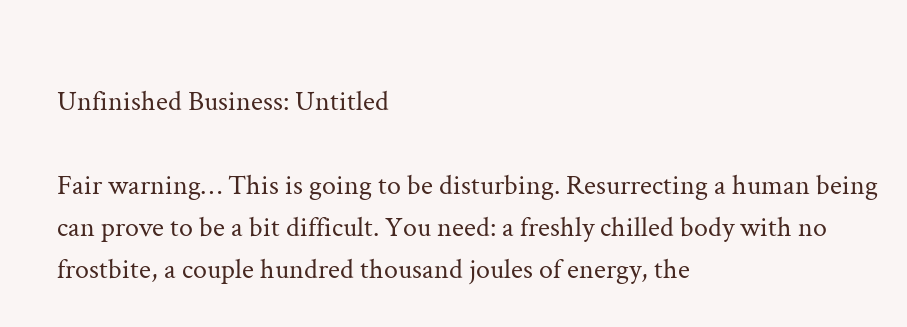Unfinished Business: Untitled

Fair warning… This is going to be disturbing. Resurrecting a human being can prove to be a bit difficult. You need: a freshly chilled body with no frostbite, a couple hundred thousand joules of energy, the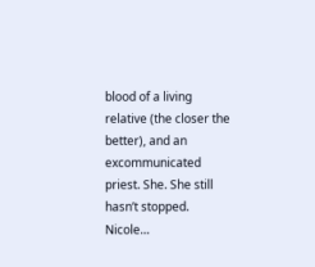blood of a living relative (the closer the better), and an excommunicated priest. She. She still hasn’t stopped. Nicole…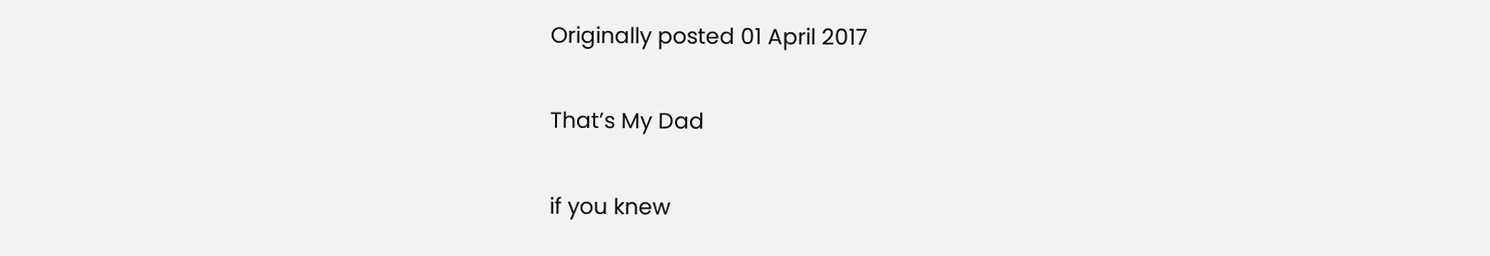Originally posted 01 April 2017

That’s My Dad

if you knew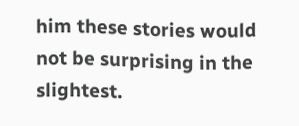him these stories would not be surprising in the slightest.